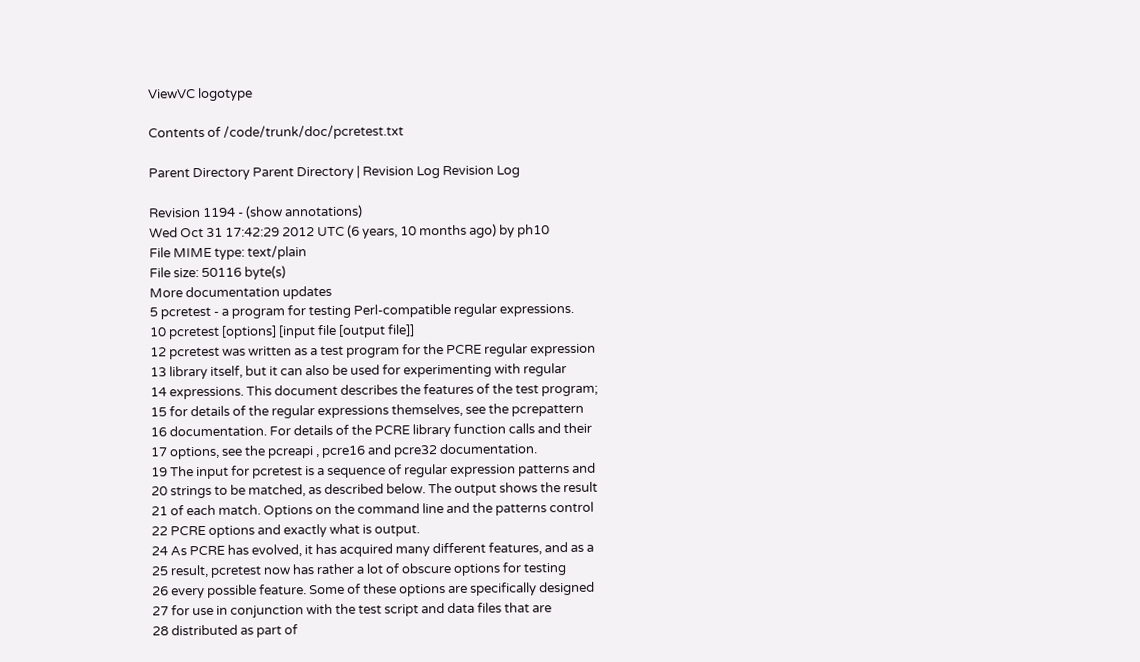ViewVC logotype

Contents of /code/trunk/doc/pcretest.txt

Parent Directory Parent Directory | Revision Log Revision Log

Revision 1194 - (show annotations)
Wed Oct 31 17:42:29 2012 UTC (6 years, 10 months ago) by ph10
File MIME type: text/plain
File size: 50116 byte(s)
More documentation updates
5 pcretest - a program for testing Perl-compatible regular expressions.
10 pcretest [options] [input file [output file]]
12 pcretest was written as a test program for the PCRE regular expression
13 library itself, but it can also be used for experimenting with regular
14 expressions. This document describes the features of the test program;
15 for details of the regular expressions themselves, see the pcrepattern
16 documentation. For details of the PCRE library function calls and their
17 options, see the pcreapi , pcre16 and pcre32 documentation.
19 The input for pcretest is a sequence of regular expression patterns and
20 strings to be matched, as described below. The output shows the result
21 of each match. Options on the command line and the patterns control
22 PCRE options and exactly what is output.
24 As PCRE has evolved, it has acquired many different features, and as a
25 result, pcretest now has rather a lot of obscure options for testing
26 every possible feature. Some of these options are specifically designed
27 for use in conjunction with the test script and data files that are
28 distributed as part of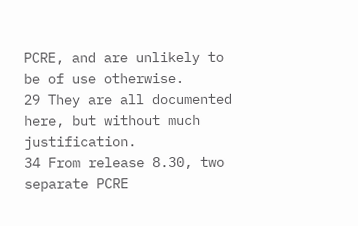PCRE, and are unlikely to be of use otherwise.
29 They are all documented here, but without much justification.
34 From release 8.30, two separate PCRE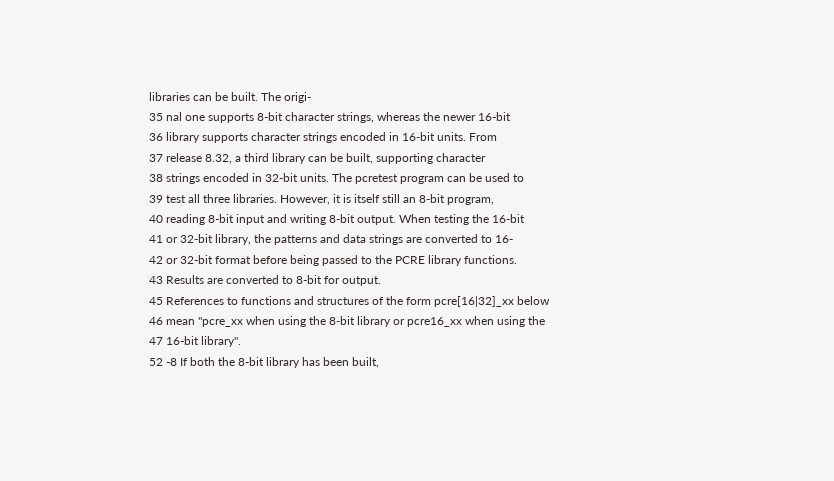libraries can be built. The origi-
35 nal one supports 8-bit character strings, whereas the newer 16-bit
36 library supports character strings encoded in 16-bit units. From
37 release 8.32, a third library can be built, supporting character
38 strings encoded in 32-bit units. The pcretest program can be used to
39 test all three libraries. However, it is itself still an 8-bit program,
40 reading 8-bit input and writing 8-bit output. When testing the 16-bit
41 or 32-bit library, the patterns and data strings are converted to 16-
42 or 32-bit format before being passed to the PCRE library functions.
43 Results are converted to 8-bit for output.
45 References to functions and structures of the form pcre[16|32]_xx below
46 mean "pcre_xx when using the 8-bit library or pcre16_xx when using the
47 16-bit library".
52 -8 If both the 8-bit library has been built,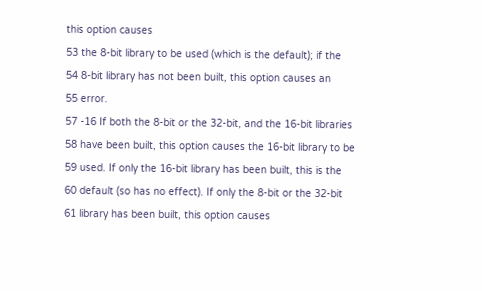this option causes
53 the 8-bit library to be used (which is the default); if the
54 8-bit library has not been built, this option causes an
55 error.
57 -16 If both the 8-bit or the 32-bit, and the 16-bit libraries
58 have been built, this option causes the 16-bit library to be
59 used. If only the 16-bit library has been built, this is the
60 default (so has no effect). If only the 8-bit or the 32-bit
61 library has been built, this option causes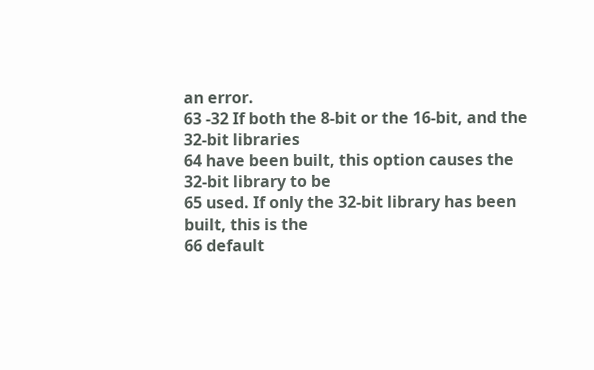an error.
63 -32 If both the 8-bit or the 16-bit, and the 32-bit libraries
64 have been built, this option causes the 32-bit library to be
65 used. If only the 32-bit library has been built, this is the
66 default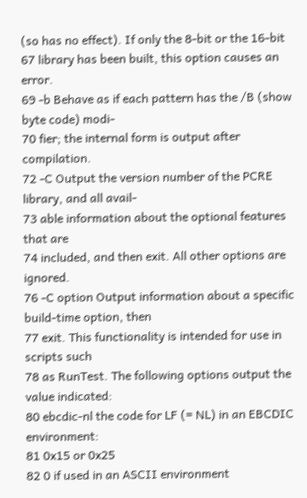(so has no effect). If only the 8-bit or the 16-bit
67 library has been built, this option causes an error.
69 -b Behave as if each pattern has the /B (show byte code) modi-
70 fier; the internal form is output after compilation.
72 -C Output the version number of the PCRE library, and all avail-
73 able information about the optional features that are
74 included, and then exit. All other options are ignored.
76 -C option Output information about a specific build-time option, then
77 exit. This functionality is intended for use in scripts such
78 as RunTest. The following options output the value indicated:
80 ebcdic-nl the code for LF (= NL) in an EBCDIC environment:
81 0x15 or 0x25
82 0 if used in an ASCII environment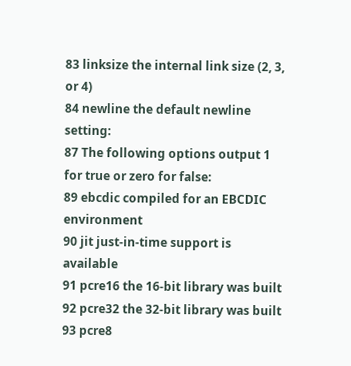83 linksize the internal link size (2, 3, or 4)
84 newline the default newline setting:
87 The following options output 1 for true or zero for false:
89 ebcdic compiled for an EBCDIC environment
90 jit just-in-time support is available
91 pcre16 the 16-bit library was built
92 pcre32 the 32-bit library was built
93 pcre8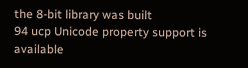the 8-bit library was built
94 ucp Unicode property support is available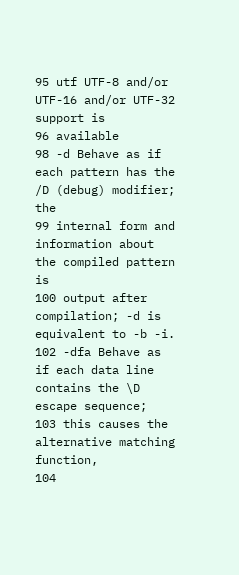95 utf UTF-8 and/or UTF-16 and/or UTF-32 support is
96 available
98 -d Behave as if each pattern has the /D (debug) modifier; the
99 internal form and information about the compiled pattern is
100 output after compilation; -d is equivalent to -b -i.
102 -dfa Behave as if each data line contains the \D escape sequence;
103 this causes the alternative matching function,
104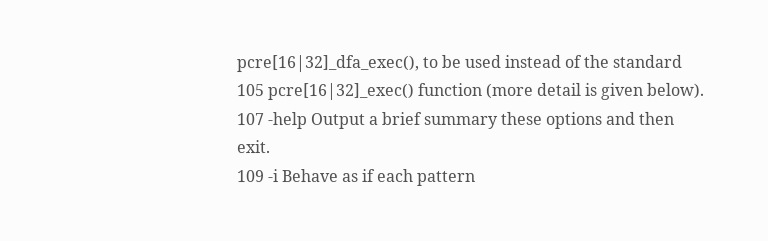pcre[16|32]_dfa_exec(), to be used instead of the standard
105 pcre[16|32]_exec() function (more detail is given below).
107 -help Output a brief summary these options and then exit.
109 -i Behave as if each pattern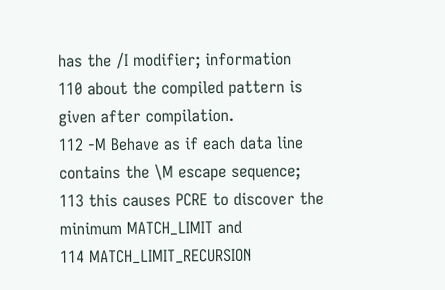has the /I modifier; information
110 about the compiled pattern is given after compilation.
112 -M Behave as if each data line contains the \M escape sequence;
113 this causes PCRE to discover the minimum MATCH_LIMIT and
114 MATCH_LIMIT_RECURSION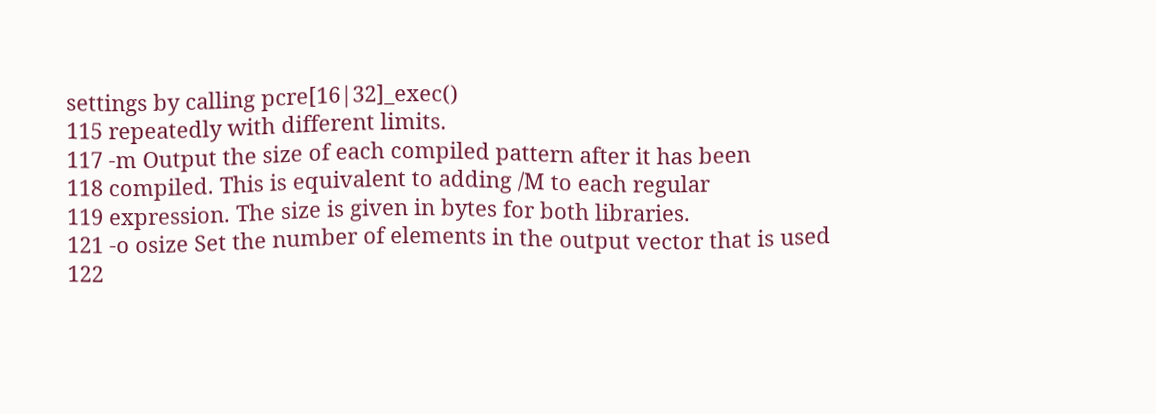settings by calling pcre[16|32]_exec()
115 repeatedly with different limits.
117 -m Output the size of each compiled pattern after it has been
118 compiled. This is equivalent to adding /M to each regular
119 expression. The size is given in bytes for both libraries.
121 -o osize Set the number of elements in the output vector that is used
122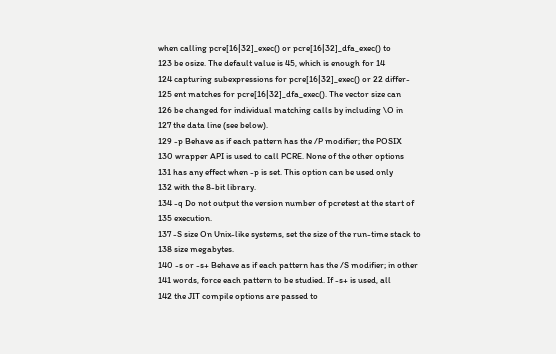when calling pcre[16|32]_exec() or pcre[16|32]_dfa_exec() to
123 be osize. The default value is 45, which is enough for 14
124 capturing subexpressions for pcre[16|32]_exec() or 22 differ-
125 ent matches for pcre[16|32]_dfa_exec(). The vector size can
126 be changed for individual matching calls by including \O in
127 the data line (see below).
129 -p Behave as if each pattern has the /P modifier; the POSIX
130 wrapper API is used to call PCRE. None of the other options
131 has any effect when -p is set. This option can be used only
132 with the 8-bit library.
134 -q Do not output the version number of pcretest at the start of
135 execution.
137 -S size On Unix-like systems, set the size of the run-time stack to
138 size megabytes.
140 -s or -s+ Behave as if each pattern has the /S modifier; in other
141 words, force each pattern to be studied. If -s+ is used, all
142 the JIT compile options are passed to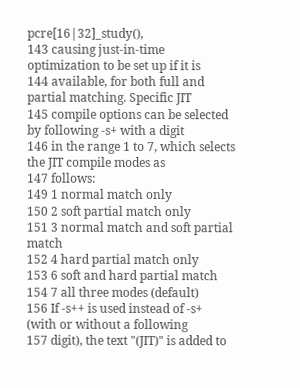pcre[16|32]_study(),
143 causing just-in-time optimization to be set up if it is
144 available, for both full and partial matching. Specific JIT
145 compile options can be selected by following -s+ with a digit
146 in the range 1 to 7, which selects the JIT compile modes as
147 follows:
149 1 normal match only
150 2 soft partial match only
151 3 normal match and soft partial match
152 4 hard partial match only
153 6 soft and hard partial match
154 7 all three modes (default)
156 If -s++ is used instead of -s+ (with or without a following
157 digit), the text "(JIT)" is added to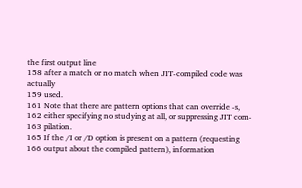the first output line
158 after a match or no match when JIT-compiled code was actually
159 used.
161 Note that there are pattern options that can override -s,
162 either specifying no studying at all, or suppressing JIT com-
163 pilation.
165 If the /I or /D option is present on a pattern (requesting
166 output about the compiled pattern), information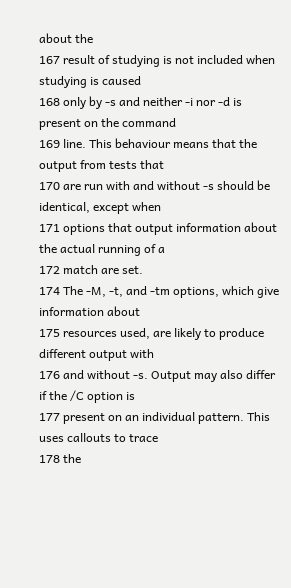about the
167 result of studying is not included when studying is caused
168 only by -s and neither -i nor -d is present on the command
169 line. This behaviour means that the output from tests that
170 are run with and without -s should be identical, except when
171 options that output information about the actual running of a
172 match are set.
174 The -M, -t, and -tm options, which give information about
175 resources used, are likely to produce different output with
176 and without -s. Output may also differ if the /C option is
177 present on an individual pattern. This uses callouts to trace
178 the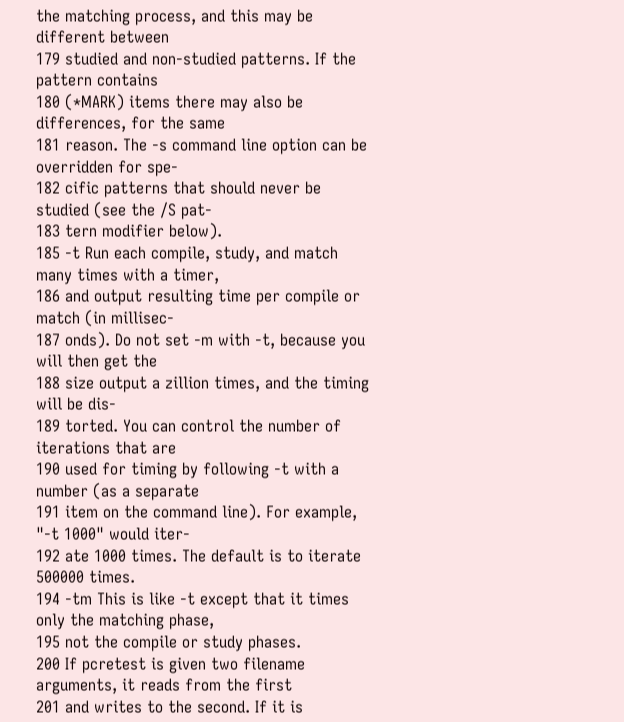the matching process, and this may be different between
179 studied and non-studied patterns. If the pattern contains
180 (*MARK) items there may also be differences, for the same
181 reason. The -s command line option can be overridden for spe-
182 cific patterns that should never be studied (see the /S pat-
183 tern modifier below).
185 -t Run each compile, study, and match many times with a timer,
186 and output resulting time per compile or match (in millisec-
187 onds). Do not set -m with -t, because you will then get the
188 size output a zillion times, and the timing will be dis-
189 torted. You can control the number of iterations that are
190 used for timing by following -t with a number (as a separate
191 item on the command line). For example, "-t 1000" would iter-
192 ate 1000 times. The default is to iterate 500000 times.
194 -tm This is like -t except that it times only the matching phase,
195 not the compile or study phases.
200 If pcretest is given two filename arguments, it reads from the first
201 and writes to the second. If it is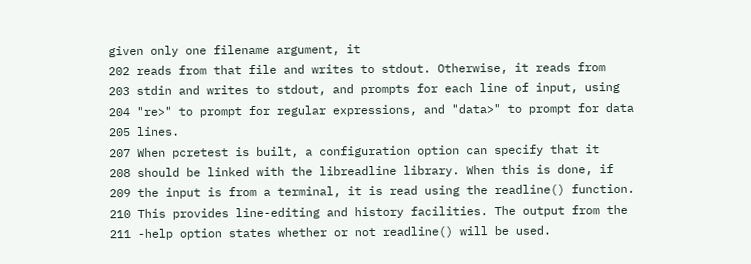given only one filename argument, it
202 reads from that file and writes to stdout. Otherwise, it reads from
203 stdin and writes to stdout, and prompts for each line of input, using
204 "re>" to prompt for regular expressions, and "data>" to prompt for data
205 lines.
207 When pcretest is built, a configuration option can specify that it
208 should be linked with the libreadline library. When this is done, if
209 the input is from a terminal, it is read using the readline() function.
210 This provides line-editing and history facilities. The output from the
211 -help option states whether or not readline() will be used.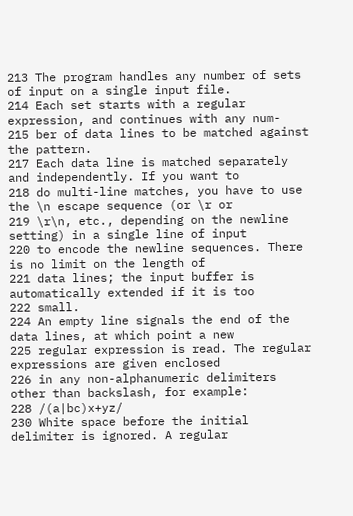213 The program handles any number of sets of input on a single input file.
214 Each set starts with a regular expression, and continues with any num-
215 ber of data lines to be matched against the pattern.
217 Each data line is matched separately and independently. If you want to
218 do multi-line matches, you have to use the \n escape sequence (or \r or
219 \r\n, etc., depending on the newline setting) in a single line of input
220 to encode the newline sequences. There is no limit on the length of
221 data lines; the input buffer is automatically extended if it is too
222 small.
224 An empty line signals the end of the data lines, at which point a new
225 regular expression is read. The regular expressions are given enclosed
226 in any non-alphanumeric delimiters other than backslash, for example:
228 /(a|bc)x+yz/
230 White space before the initial delimiter is ignored. A regular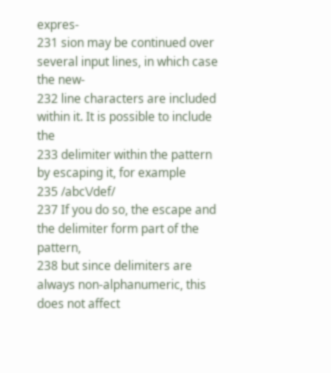expres-
231 sion may be continued over several input lines, in which case the new-
232 line characters are included within it. It is possible to include the
233 delimiter within the pattern by escaping it, for example
235 /abc\/def/
237 If you do so, the escape and the delimiter form part of the pattern,
238 but since delimiters are always non-alphanumeric, this does not affect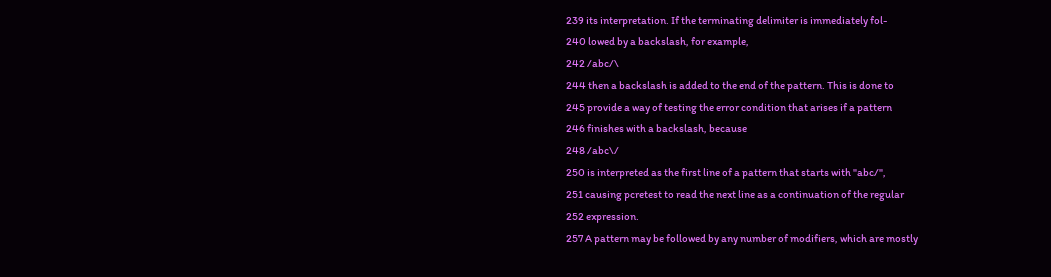239 its interpretation. If the terminating delimiter is immediately fol-
240 lowed by a backslash, for example,
242 /abc/\
244 then a backslash is added to the end of the pattern. This is done to
245 provide a way of testing the error condition that arises if a pattern
246 finishes with a backslash, because
248 /abc\/
250 is interpreted as the first line of a pattern that starts with "abc/",
251 causing pcretest to read the next line as a continuation of the regular
252 expression.
257 A pattern may be followed by any number of modifiers, which are mostly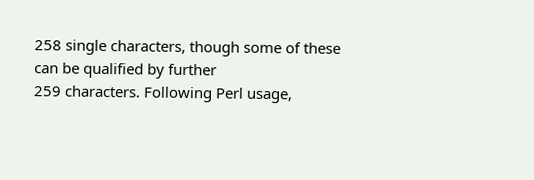258 single characters, though some of these can be qualified by further
259 characters. Following Perl usage,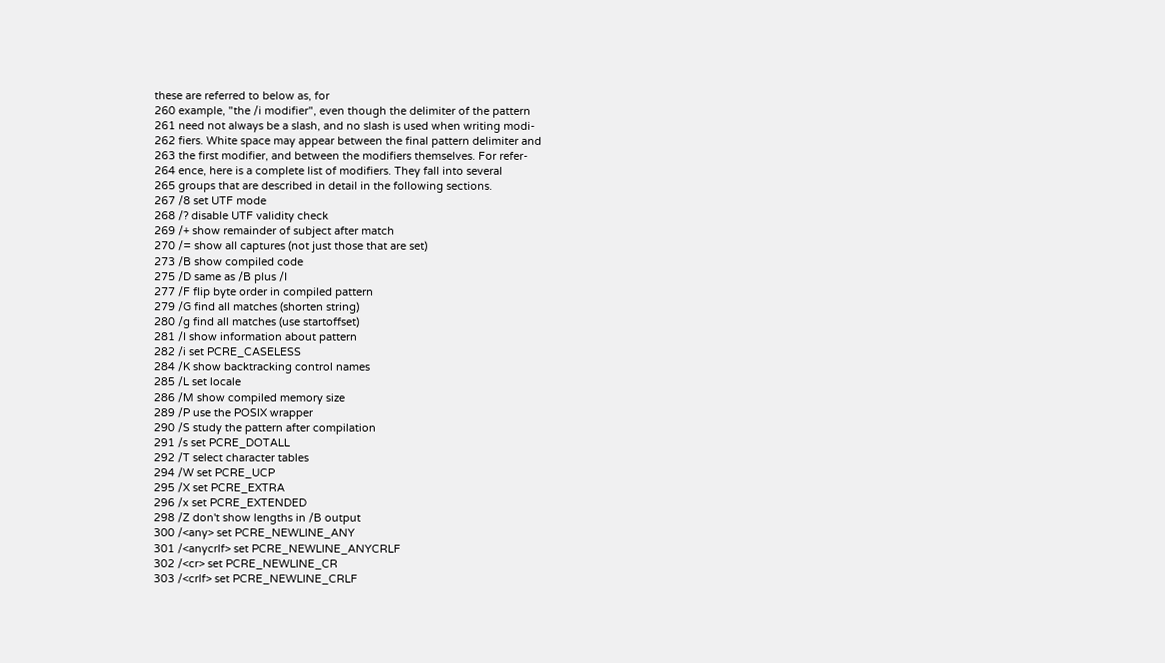these are referred to below as, for
260 example, "the /i modifier", even though the delimiter of the pattern
261 need not always be a slash, and no slash is used when writing modi-
262 fiers. White space may appear between the final pattern delimiter and
263 the first modifier, and between the modifiers themselves. For refer-
264 ence, here is a complete list of modifiers. They fall into several
265 groups that are described in detail in the following sections.
267 /8 set UTF mode
268 /? disable UTF validity check
269 /+ show remainder of subject after match
270 /= show all captures (not just those that are set)
273 /B show compiled code
275 /D same as /B plus /I
277 /F flip byte order in compiled pattern
279 /G find all matches (shorten string)
280 /g find all matches (use startoffset)
281 /I show information about pattern
282 /i set PCRE_CASELESS
284 /K show backtracking control names
285 /L set locale
286 /M show compiled memory size
289 /P use the POSIX wrapper
290 /S study the pattern after compilation
291 /s set PCRE_DOTALL
292 /T select character tables
294 /W set PCRE_UCP
295 /X set PCRE_EXTRA
296 /x set PCRE_EXTENDED
298 /Z don't show lengths in /B output
300 /<any> set PCRE_NEWLINE_ANY
301 /<anycrlf> set PCRE_NEWLINE_ANYCRLF
302 /<cr> set PCRE_NEWLINE_CR
303 /<crlf> set PCRE_NEWLINE_CRLF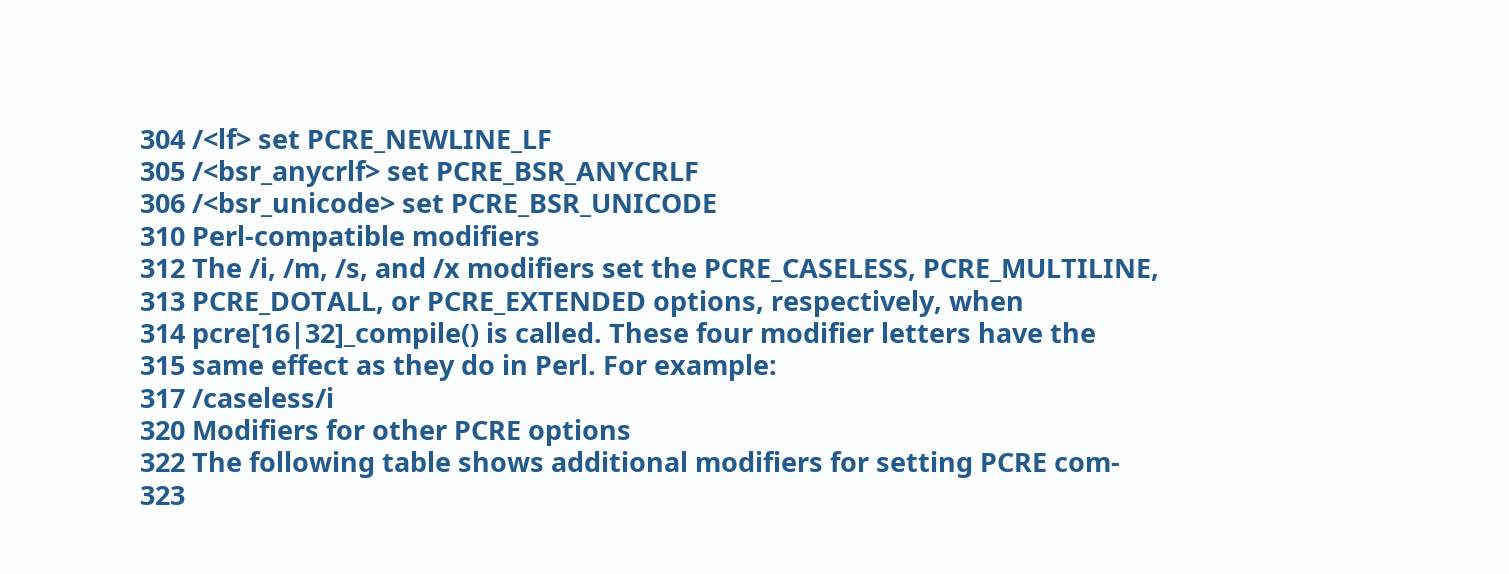304 /<lf> set PCRE_NEWLINE_LF
305 /<bsr_anycrlf> set PCRE_BSR_ANYCRLF
306 /<bsr_unicode> set PCRE_BSR_UNICODE
310 Perl-compatible modifiers
312 The /i, /m, /s, and /x modifiers set the PCRE_CASELESS, PCRE_MULTILINE,
313 PCRE_DOTALL, or PCRE_EXTENDED options, respectively, when
314 pcre[16|32]_compile() is called. These four modifier letters have the
315 same effect as they do in Perl. For example:
317 /caseless/i
320 Modifiers for other PCRE options
322 The following table shows additional modifiers for setting PCRE com-
323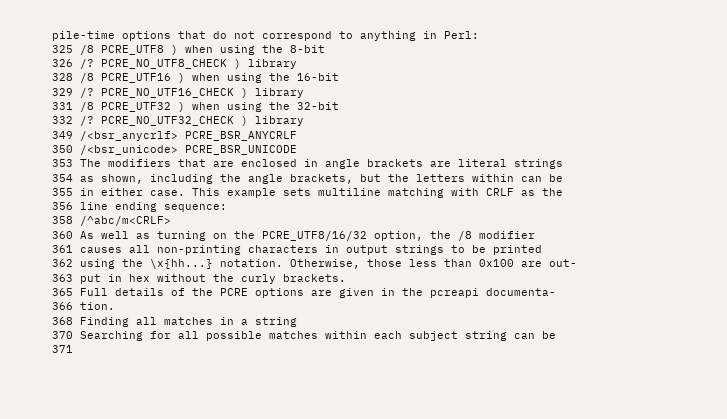pile-time options that do not correspond to anything in Perl:
325 /8 PCRE_UTF8 ) when using the 8-bit
326 /? PCRE_NO_UTF8_CHECK ) library
328 /8 PCRE_UTF16 ) when using the 16-bit
329 /? PCRE_NO_UTF16_CHECK ) library
331 /8 PCRE_UTF32 ) when using the 32-bit
332 /? PCRE_NO_UTF32_CHECK ) library
349 /<bsr_anycrlf> PCRE_BSR_ANYCRLF
350 /<bsr_unicode> PCRE_BSR_UNICODE
353 The modifiers that are enclosed in angle brackets are literal strings
354 as shown, including the angle brackets, but the letters within can be
355 in either case. This example sets multiline matching with CRLF as the
356 line ending sequence:
358 /^abc/m<CRLF>
360 As well as turning on the PCRE_UTF8/16/32 option, the /8 modifier
361 causes all non-printing characters in output strings to be printed
362 using the \x{hh...} notation. Otherwise, those less than 0x100 are out-
363 put in hex without the curly brackets.
365 Full details of the PCRE options are given in the pcreapi documenta-
366 tion.
368 Finding all matches in a string
370 Searching for all possible matches within each subject string can be
371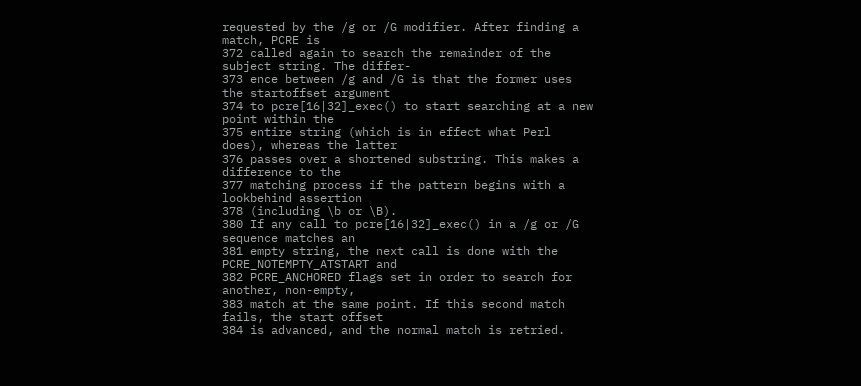requested by the /g or /G modifier. After finding a match, PCRE is
372 called again to search the remainder of the subject string. The differ-
373 ence between /g and /G is that the former uses the startoffset argument
374 to pcre[16|32]_exec() to start searching at a new point within the
375 entire string (which is in effect what Perl does), whereas the latter
376 passes over a shortened substring. This makes a difference to the
377 matching process if the pattern begins with a lookbehind assertion
378 (including \b or \B).
380 If any call to pcre[16|32]_exec() in a /g or /G sequence matches an
381 empty string, the next call is done with the PCRE_NOTEMPTY_ATSTART and
382 PCRE_ANCHORED flags set in order to search for another, non-empty,
383 match at the same point. If this second match fails, the start offset
384 is advanced, and the normal match is retried.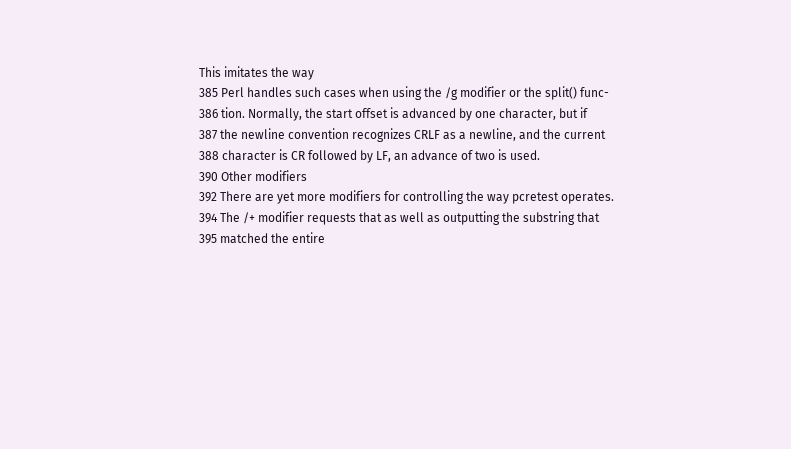This imitates the way
385 Perl handles such cases when using the /g modifier or the split() func-
386 tion. Normally, the start offset is advanced by one character, but if
387 the newline convention recognizes CRLF as a newline, and the current
388 character is CR followed by LF, an advance of two is used.
390 Other modifiers
392 There are yet more modifiers for controlling the way pcretest operates.
394 The /+ modifier requests that as well as outputting the substring that
395 matched the entire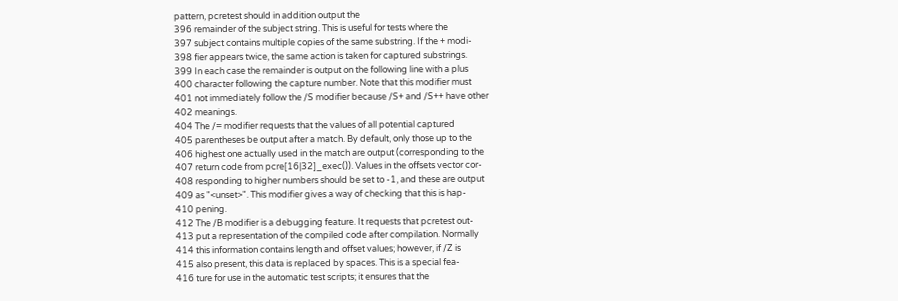pattern, pcretest should in addition output the
396 remainder of the subject string. This is useful for tests where the
397 subject contains multiple copies of the same substring. If the + modi-
398 fier appears twice, the same action is taken for captured substrings.
399 In each case the remainder is output on the following line with a plus
400 character following the capture number. Note that this modifier must
401 not immediately follow the /S modifier because /S+ and /S++ have other
402 meanings.
404 The /= modifier requests that the values of all potential captured
405 parentheses be output after a match. By default, only those up to the
406 highest one actually used in the match are output (corresponding to the
407 return code from pcre[16|32]_exec()). Values in the offsets vector cor-
408 responding to higher numbers should be set to -1, and these are output
409 as "<unset>". This modifier gives a way of checking that this is hap-
410 pening.
412 The /B modifier is a debugging feature. It requests that pcretest out-
413 put a representation of the compiled code after compilation. Normally
414 this information contains length and offset values; however, if /Z is
415 also present, this data is replaced by spaces. This is a special fea-
416 ture for use in the automatic test scripts; it ensures that the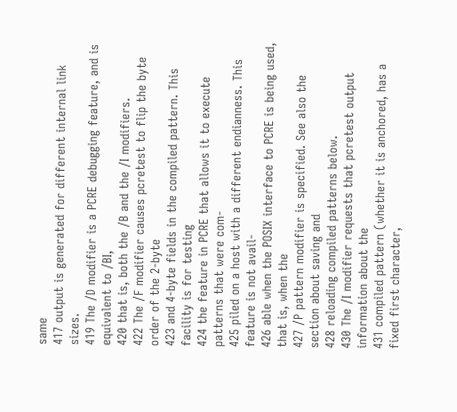same
417 output is generated for different internal link sizes.
419 The /D modifier is a PCRE debugging feature, and is equivalent to /BI,
420 that is, both the /B and the /I modifiers.
422 The /F modifier causes pcretest to flip the byte order of the 2-byte
423 and 4-byte fields in the compiled pattern. This facility is for testing
424 the feature in PCRE that allows it to execute patterns that were com-
425 piled on a host with a different endianness. This feature is not avail-
426 able when the POSIX interface to PCRE is being used, that is, when the
427 /P pattern modifier is specified. See also the section about saving and
428 reloading compiled patterns below.
430 The /I modifier requests that pcretest output information about the
431 compiled pattern (whether it is anchored, has a fixed first character,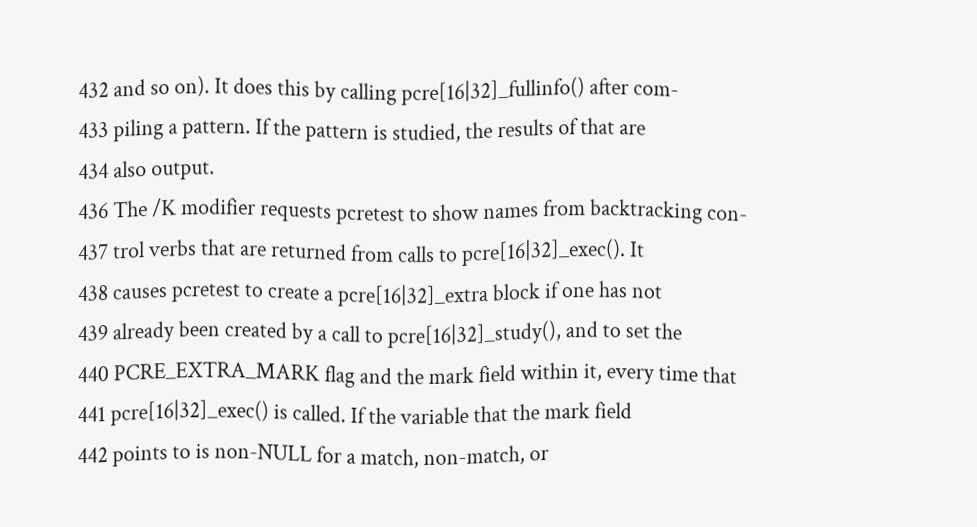432 and so on). It does this by calling pcre[16|32]_fullinfo() after com-
433 piling a pattern. If the pattern is studied, the results of that are
434 also output.
436 The /K modifier requests pcretest to show names from backtracking con-
437 trol verbs that are returned from calls to pcre[16|32]_exec(). It
438 causes pcretest to create a pcre[16|32]_extra block if one has not
439 already been created by a call to pcre[16|32]_study(), and to set the
440 PCRE_EXTRA_MARK flag and the mark field within it, every time that
441 pcre[16|32]_exec() is called. If the variable that the mark field
442 points to is non-NULL for a match, non-match, or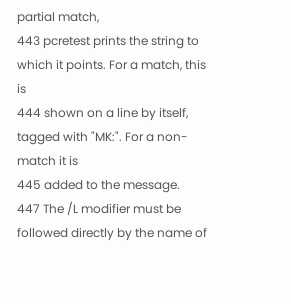partial match,
443 pcretest prints the string to which it points. For a match, this is
444 shown on a line by itself, tagged with "MK:". For a non-match it is
445 added to the message.
447 The /L modifier must be followed directly by the name of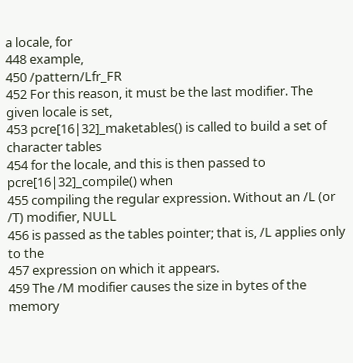a locale, for
448 example,
450 /pattern/Lfr_FR
452 For this reason, it must be the last modifier. The given locale is set,
453 pcre[16|32]_maketables() is called to build a set of character tables
454 for the locale, and this is then passed to pcre[16|32]_compile() when
455 compiling the regular expression. Without an /L (or /T) modifier, NULL
456 is passed as the tables pointer; that is, /L applies only to the
457 expression on which it appears.
459 The /M modifier causes the size in bytes of the memory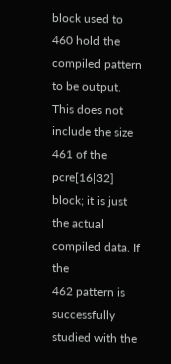block used to
460 hold the compiled pattern to be output. This does not include the size
461 of the pcre[16|32] block; it is just the actual compiled data. If the
462 pattern is successfully studied with the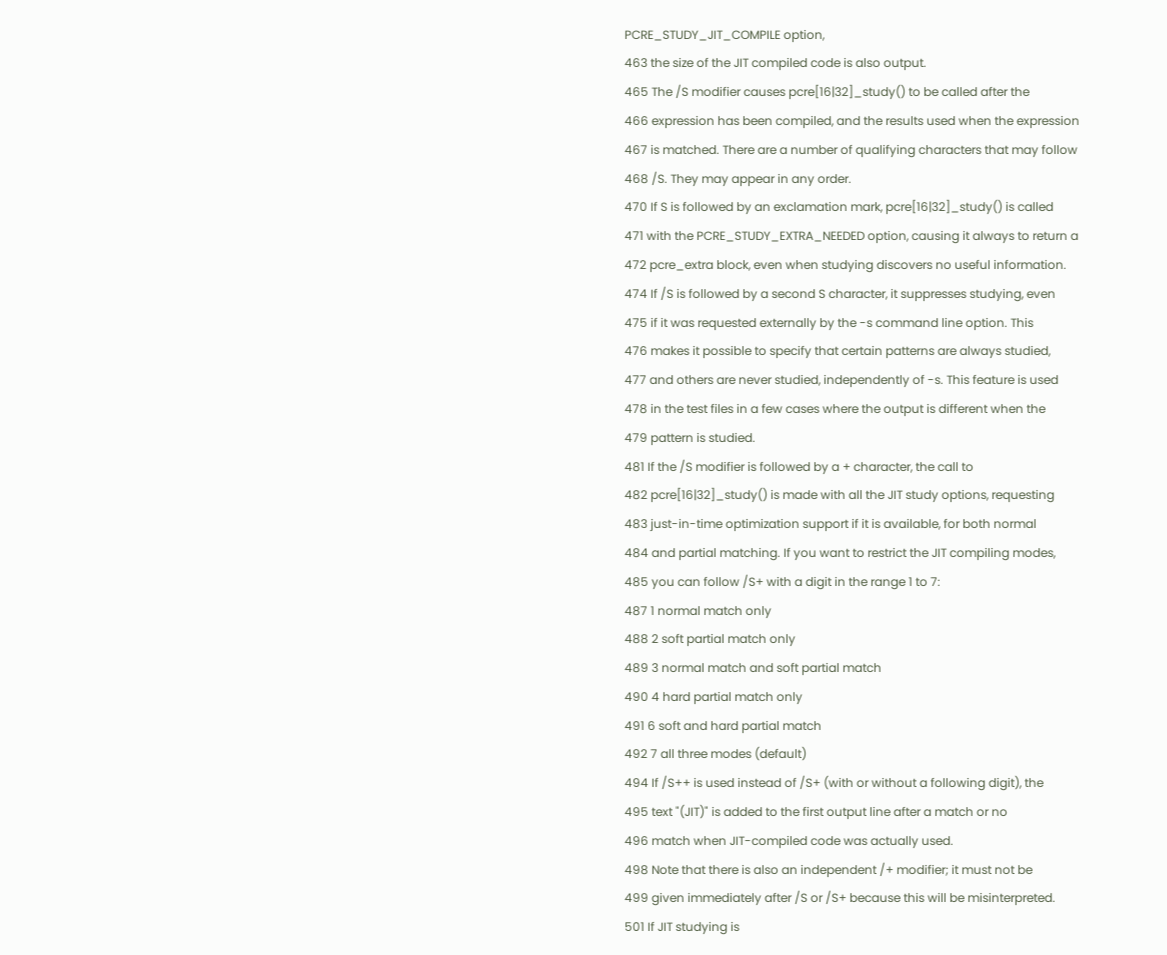PCRE_STUDY_JIT_COMPILE option,
463 the size of the JIT compiled code is also output.
465 The /S modifier causes pcre[16|32]_study() to be called after the
466 expression has been compiled, and the results used when the expression
467 is matched. There are a number of qualifying characters that may follow
468 /S. They may appear in any order.
470 If S is followed by an exclamation mark, pcre[16|32]_study() is called
471 with the PCRE_STUDY_EXTRA_NEEDED option, causing it always to return a
472 pcre_extra block, even when studying discovers no useful information.
474 If /S is followed by a second S character, it suppresses studying, even
475 if it was requested externally by the -s command line option. This
476 makes it possible to specify that certain patterns are always studied,
477 and others are never studied, independently of -s. This feature is used
478 in the test files in a few cases where the output is different when the
479 pattern is studied.
481 If the /S modifier is followed by a + character, the call to
482 pcre[16|32]_study() is made with all the JIT study options, requesting
483 just-in-time optimization support if it is available, for both normal
484 and partial matching. If you want to restrict the JIT compiling modes,
485 you can follow /S+ with a digit in the range 1 to 7:
487 1 normal match only
488 2 soft partial match only
489 3 normal match and soft partial match
490 4 hard partial match only
491 6 soft and hard partial match
492 7 all three modes (default)
494 If /S++ is used instead of /S+ (with or without a following digit), the
495 text "(JIT)" is added to the first output line after a match or no
496 match when JIT-compiled code was actually used.
498 Note that there is also an independent /+ modifier; it must not be
499 given immediately after /S or /S+ because this will be misinterpreted.
501 If JIT studying is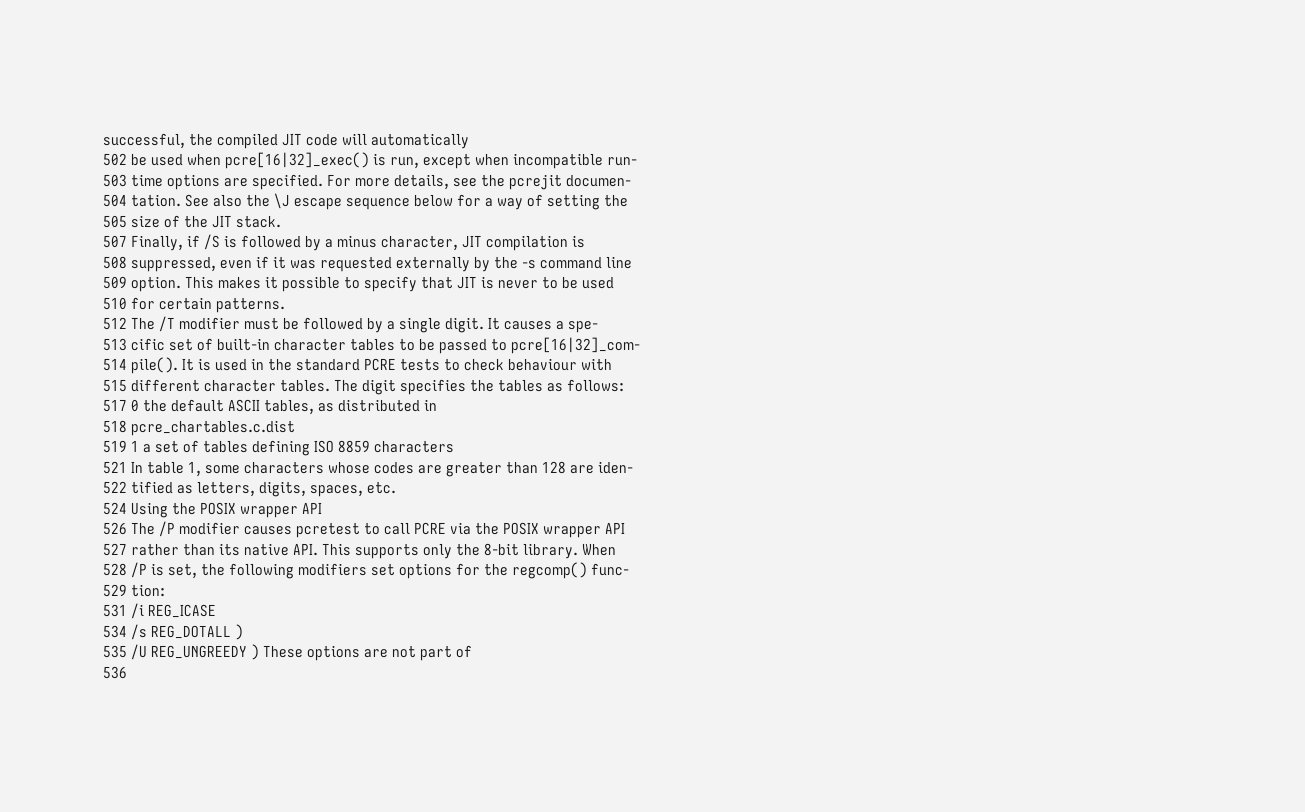successful, the compiled JIT code will automatically
502 be used when pcre[16|32]_exec() is run, except when incompatible run-
503 time options are specified. For more details, see the pcrejit documen-
504 tation. See also the \J escape sequence below for a way of setting the
505 size of the JIT stack.
507 Finally, if /S is followed by a minus character, JIT compilation is
508 suppressed, even if it was requested externally by the -s command line
509 option. This makes it possible to specify that JIT is never to be used
510 for certain patterns.
512 The /T modifier must be followed by a single digit. It causes a spe-
513 cific set of built-in character tables to be passed to pcre[16|32]_com-
514 pile(). It is used in the standard PCRE tests to check behaviour with
515 different character tables. The digit specifies the tables as follows:
517 0 the default ASCII tables, as distributed in
518 pcre_chartables.c.dist
519 1 a set of tables defining ISO 8859 characters
521 In table 1, some characters whose codes are greater than 128 are iden-
522 tified as letters, digits, spaces, etc.
524 Using the POSIX wrapper API
526 The /P modifier causes pcretest to call PCRE via the POSIX wrapper API
527 rather than its native API. This supports only the 8-bit library. When
528 /P is set, the following modifiers set options for the regcomp() func-
529 tion:
531 /i REG_ICASE
534 /s REG_DOTALL )
535 /U REG_UNGREEDY ) These options are not part of
536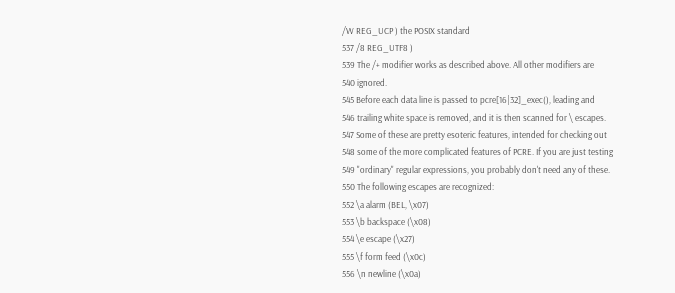/W REG_UCP ) the POSIX standard
537 /8 REG_UTF8 )
539 The /+ modifier works as described above. All other modifiers are
540 ignored.
545 Before each data line is passed to pcre[16|32]_exec(), leading and
546 trailing white space is removed, and it is then scanned for \ escapes.
547 Some of these are pretty esoteric features, intended for checking out
548 some of the more complicated features of PCRE. If you are just testing
549 "ordinary" regular expressions, you probably don't need any of these.
550 The following escapes are recognized:
552 \a alarm (BEL, \x07)
553 \b backspace (\x08)
554 \e escape (\x27)
555 \f form feed (\x0c)
556 \n newline (\x0a)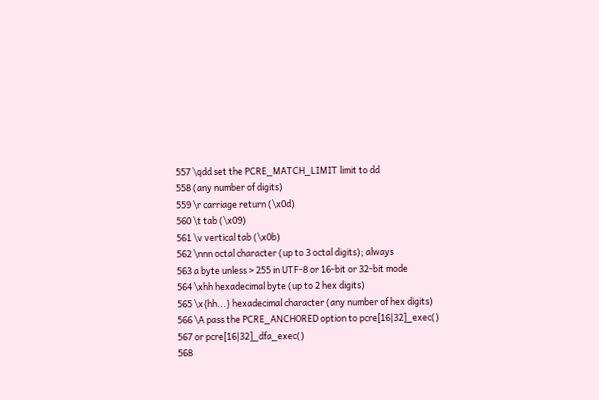557 \qdd set the PCRE_MATCH_LIMIT limit to dd
558 (any number of digits)
559 \r carriage return (\x0d)
560 \t tab (\x09)
561 \v vertical tab (\x0b)
562 \nnn octal character (up to 3 octal digits); always
563 a byte unless > 255 in UTF-8 or 16-bit or 32-bit mode
564 \xhh hexadecimal byte (up to 2 hex digits)
565 \x{hh...} hexadecimal character (any number of hex digits)
566 \A pass the PCRE_ANCHORED option to pcre[16|32]_exec()
567 or pcre[16|32]_dfa_exec()
568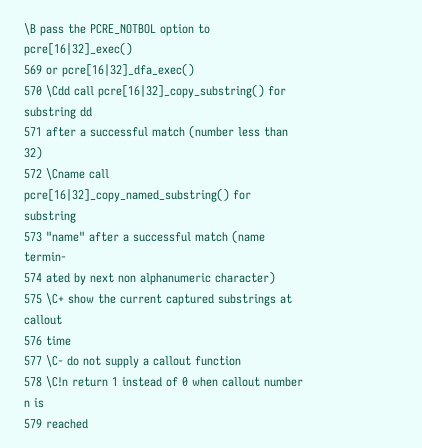\B pass the PCRE_NOTBOL option to pcre[16|32]_exec()
569 or pcre[16|32]_dfa_exec()
570 \Cdd call pcre[16|32]_copy_substring() for substring dd
571 after a successful match (number less than 32)
572 \Cname call pcre[16|32]_copy_named_substring() for substring
573 "name" after a successful match (name termin-
574 ated by next non alphanumeric character)
575 \C+ show the current captured substrings at callout
576 time
577 \C- do not supply a callout function
578 \C!n return 1 instead of 0 when callout number n is
579 reached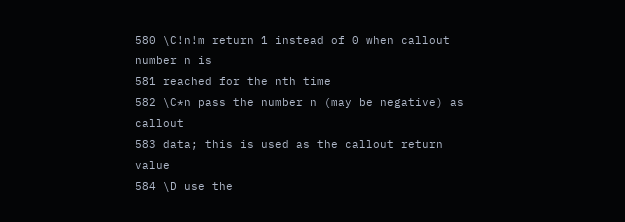580 \C!n!m return 1 instead of 0 when callout number n is
581 reached for the nth time
582 \C*n pass the number n (may be negative) as callout
583 data; this is used as the callout return value
584 \D use the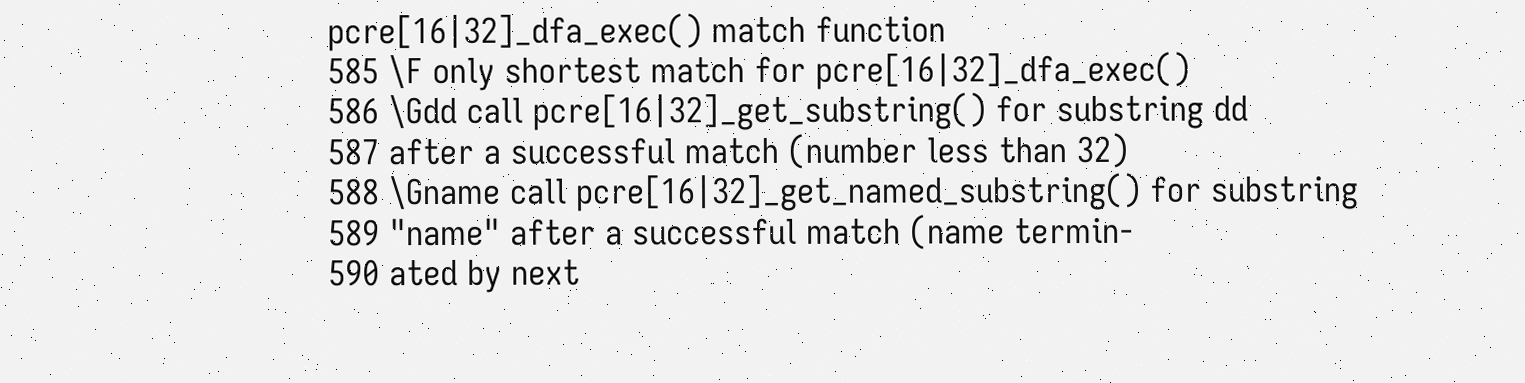pcre[16|32]_dfa_exec() match function
585 \F only shortest match for pcre[16|32]_dfa_exec()
586 \Gdd call pcre[16|32]_get_substring() for substring dd
587 after a successful match (number less than 32)
588 \Gname call pcre[16|32]_get_named_substring() for substring
589 "name" after a successful match (name termin-
590 ated by next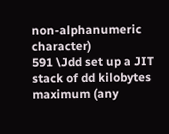non-alphanumeric character)
591 \Jdd set up a JIT stack of dd kilobytes maximum (any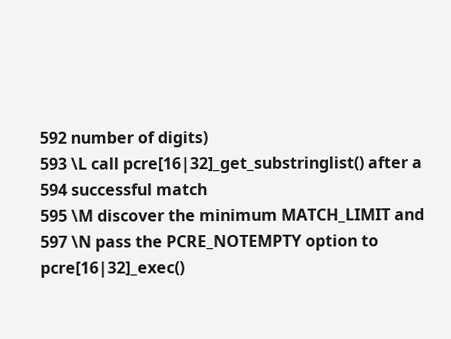592 number of digits)
593 \L call pcre[16|32]_get_substringlist() after a
594 successful match
595 \M discover the minimum MATCH_LIMIT and
597 \N pass the PCRE_NOTEMPTY option to pcre[16|32]_exec()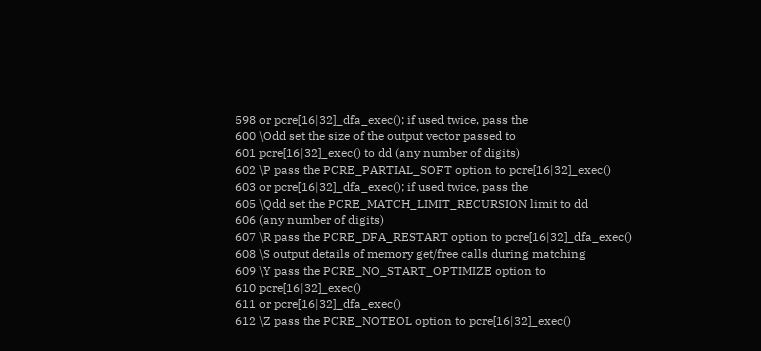598 or pcre[16|32]_dfa_exec(); if used twice, pass the
600 \Odd set the size of the output vector passed to
601 pcre[16|32]_exec() to dd (any number of digits)
602 \P pass the PCRE_PARTIAL_SOFT option to pcre[16|32]_exec()
603 or pcre[16|32]_dfa_exec(); if used twice, pass the
605 \Qdd set the PCRE_MATCH_LIMIT_RECURSION limit to dd
606 (any number of digits)
607 \R pass the PCRE_DFA_RESTART option to pcre[16|32]_dfa_exec()
608 \S output details of memory get/free calls during matching
609 \Y pass the PCRE_NO_START_OPTIMIZE option to
610 pcre[16|32]_exec()
611 or pcre[16|32]_dfa_exec()
612 \Z pass the PCRE_NOTEOL option to pcre[16|32]_exec()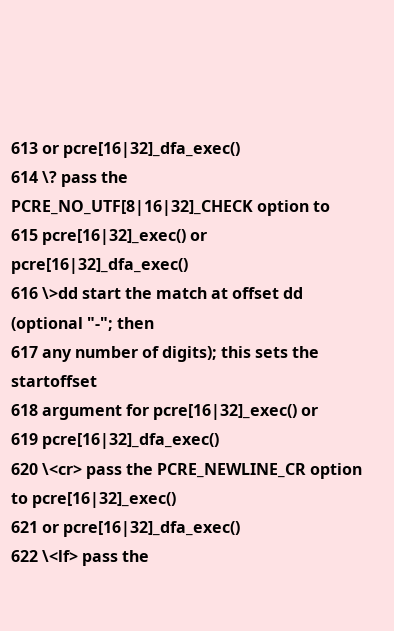613 or pcre[16|32]_dfa_exec()
614 \? pass the PCRE_NO_UTF[8|16|32]_CHECK option to
615 pcre[16|32]_exec() or pcre[16|32]_dfa_exec()
616 \>dd start the match at offset dd (optional "-"; then
617 any number of digits); this sets the startoffset
618 argument for pcre[16|32]_exec() or
619 pcre[16|32]_dfa_exec()
620 \<cr> pass the PCRE_NEWLINE_CR option to pcre[16|32]_exec()
621 or pcre[16|32]_dfa_exec()
622 \<lf> pass the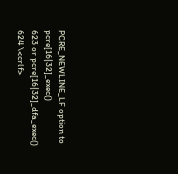PCRE_NEWLINE_LF option to pcre[16|32]_exec()
623 or pcre[16|32]_dfa_exec()
624 \<crlf>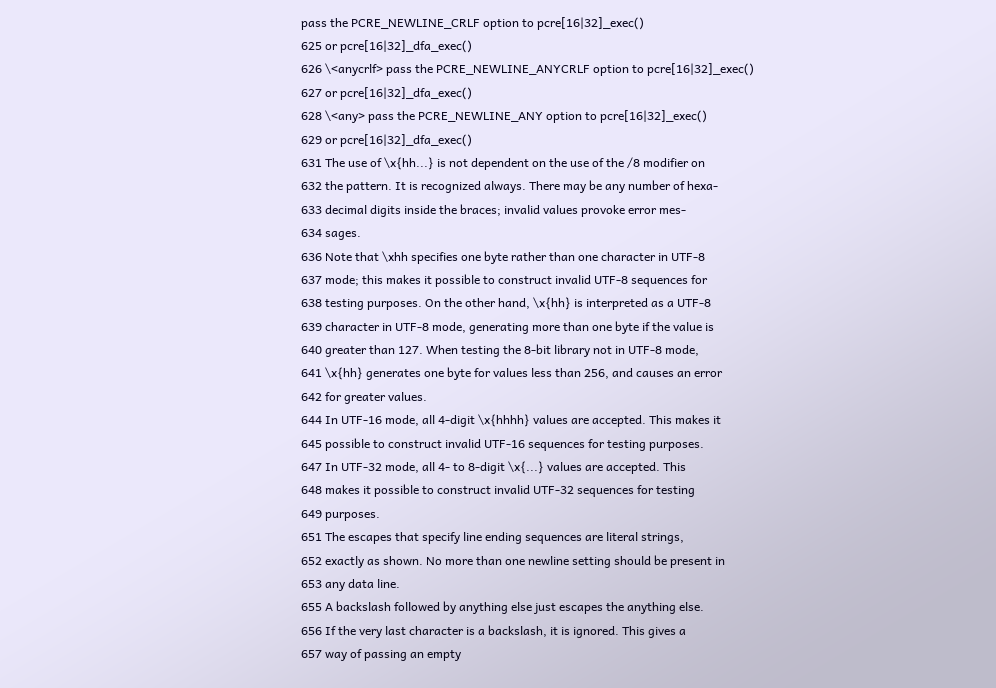pass the PCRE_NEWLINE_CRLF option to pcre[16|32]_exec()
625 or pcre[16|32]_dfa_exec()
626 \<anycrlf> pass the PCRE_NEWLINE_ANYCRLF option to pcre[16|32]_exec()
627 or pcre[16|32]_dfa_exec()
628 \<any> pass the PCRE_NEWLINE_ANY option to pcre[16|32]_exec()
629 or pcre[16|32]_dfa_exec()
631 The use of \x{hh...} is not dependent on the use of the /8 modifier on
632 the pattern. It is recognized always. There may be any number of hexa-
633 decimal digits inside the braces; invalid values provoke error mes-
634 sages.
636 Note that \xhh specifies one byte rather than one character in UTF-8
637 mode; this makes it possible to construct invalid UTF-8 sequences for
638 testing purposes. On the other hand, \x{hh} is interpreted as a UTF-8
639 character in UTF-8 mode, generating more than one byte if the value is
640 greater than 127. When testing the 8-bit library not in UTF-8 mode,
641 \x{hh} generates one byte for values less than 256, and causes an error
642 for greater values.
644 In UTF-16 mode, all 4-digit \x{hhhh} values are accepted. This makes it
645 possible to construct invalid UTF-16 sequences for testing purposes.
647 In UTF-32 mode, all 4- to 8-digit \x{...} values are accepted. This
648 makes it possible to construct invalid UTF-32 sequences for testing
649 purposes.
651 The escapes that specify line ending sequences are literal strings,
652 exactly as shown. No more than one newline setting should be present in
653 any data line.
655 A backslash followed by anything else just escapes the anything else.
656 If the very last character is a backslash, it is ignored. This gives a
657 way of passing an empty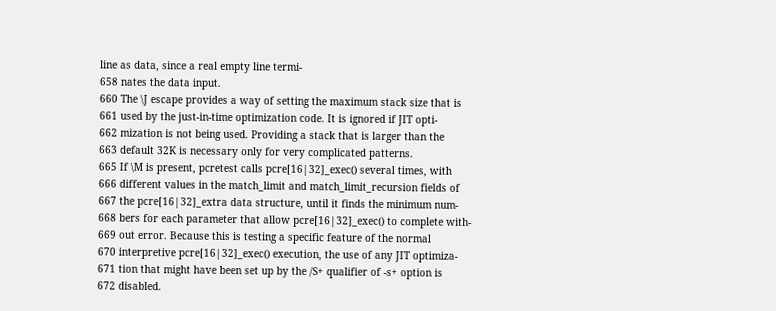line as data, since a real empty line termi-
658 nates the data input.
660 The \J escape provides a way of setting the maximum stack size that is
661 used by the just-in-time optimization code. It is ignored if JIT opti-
662 mization is not being used. Providing a stack that is larger than the
663 default 32K is necessary only for very complicated patterns.
665 If \M is present, pcretest calls pcre[16|32]_exec() several times, with
666 different values in the match_limit and match_limit_recursion fields of
667 the pcre[16|32]_extra data structure, until it finds the minimum num-
668 bers for each parameter that allow pcre[16|32]_exec() to complete with-
669 out error. Because this is testing a specific feature of the normal
670 interpretive pcre[16|32]_exec() execution, the use of any JIT optimiza-
671 tion that might have been set up by the /S+ qualifier of -s+ option is
672 disabled.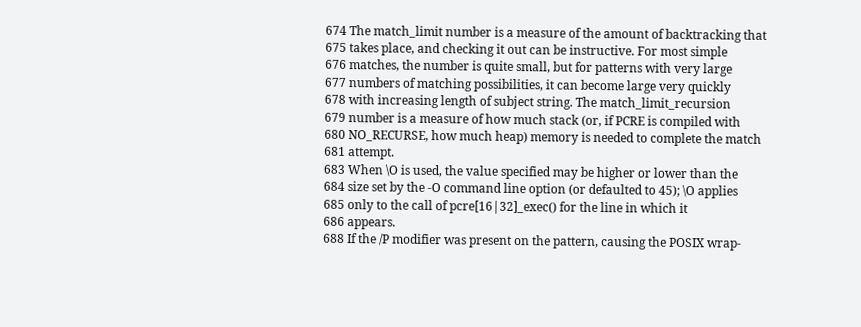674 The match_limit number is a measure of the amount of backtracking that
675 takes place, and checking it out can be instructive. For most simple
676 matches, the number is quite small, but for patterns with very large
677 numbers of matching possibilities, it can become large very quickly
678 with increasing length of subject string. The match_limit_recursion
679 number is a measure of how much stack (or, if PCRE is compiled with
680 NO_RECURSE, how much heap) memory is needed to complete the match
681 attempt.
683 When \O is used, the value specified may be higher or lower than the
684 size set by the -O command line option (or defaulted to 45); \O applies
685 only to the call of pcre[16|32]_exec() for the line in which it
686 appears.
688 If the /P modifier was present on the pattern, causing the POSIX wrap-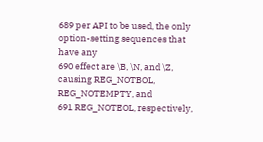689 per API to be used, the only option-setting sequences that have any
690 effect are \B, \N, and \Z, causing REG_NOTBOL, REG_NOTEMPTY, and
691 REG_NOTEOL, respectively,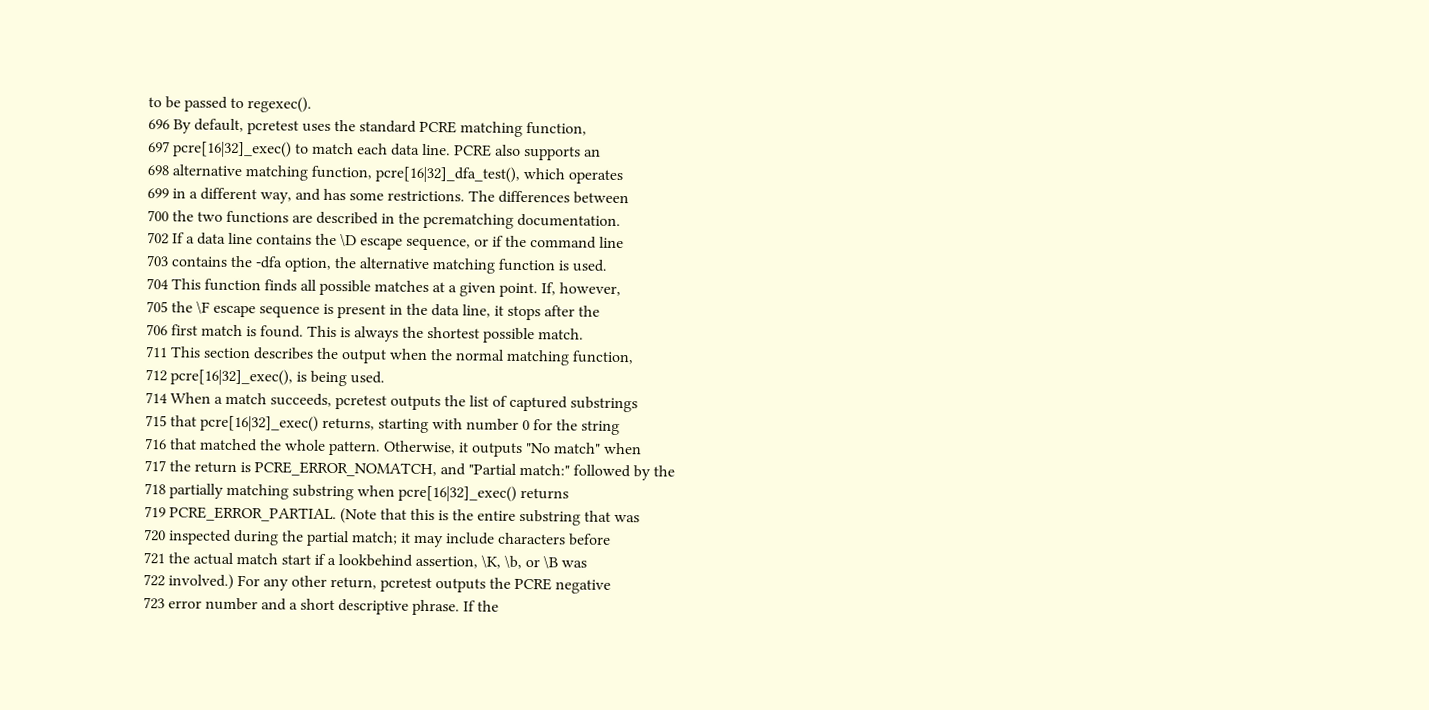to be passed to regexec().
696 By default, pcretest uses the standard PCRE matching function,
697 pcre[16|32]_exec() to match each data line. PCRE also supports an
698 alternative matching function, pcre[16|32]_dfa_test(), which operates
699 in a different way, and has some restrictions. The differences between
700 the two functions are described in the pcrematching documentation.
702 If a data line contains the \D escape sequence, or if the command line
703 contains the -dfa option, the alternative matching function is used.
704 This function finds all possible matches at a given point. If, however,
705 the \F escape sequence is present in the data line, it stops after the
706 first match is found. This is always the shortest possible match.
711 This section describes the output when the normal matching function,
712 pcre[16|32]_exec(), is being used.
714 When a match succeeds, pcretest outputs the list of captured substrings
715 that pcre[16|32]_exec() returns, starting with number 0 for the string
716 that matched the whole pattern. Otherwise, it outputs "No match" when
717 the return is PCRE_ERROR_NOMATCH, and "Partial match:" followed by the
718 partially matching substring when pcre[16|32]_exec() returns
719 PCRE_ERROR_PARTIAL. (Note that this is the entire substring that was
720 inspected during the partial match; it may include characters before
721 the actual match start if a lookbehind assertion, \K, \b, or \B was
722 involved.) For any other return, pcretest outputs the PCRE negative
723 error number and a short descriptive phrase. If the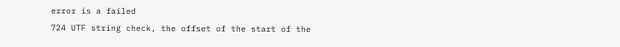error is a failed
724 UTF string check, the offset of the start of the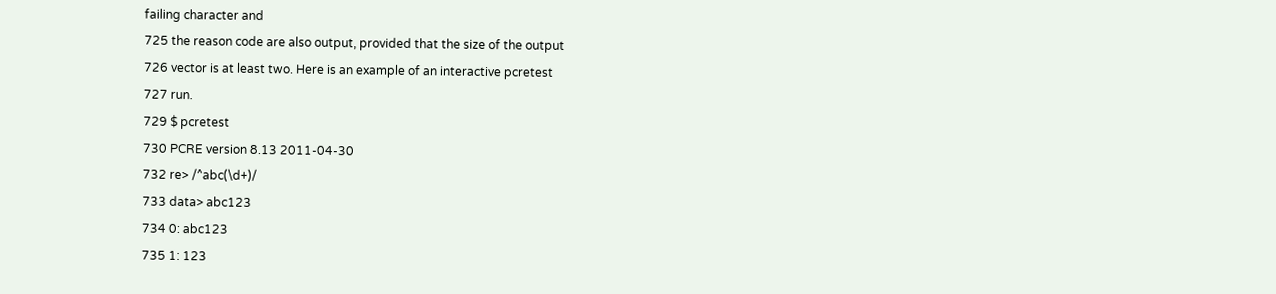failing character and
725 the reason code are also output, provided that the size of the output
726 vector is at least two. Here is an example of an interactive pcretest
727 run.
729 $ pcretest
730 PCRE version 8.13 2011-04-30
732 re> /^abc(\d+)/
733 data> abc123
734 0: abc123
735 1: 123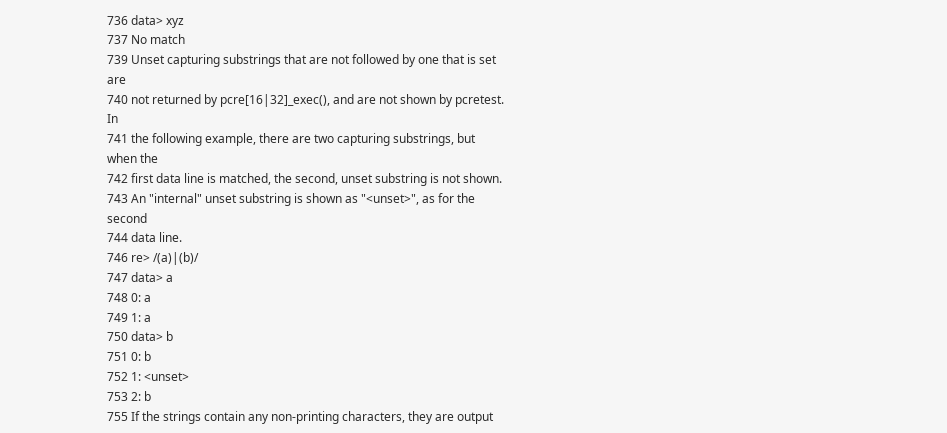736 data> xyz
737 No match
739 Unset capturing substrings that are not followed by one that is set are
740 not returned by pcre[16|32]_exec(), and are not shown by pcretest. In
741 the following example, there are two capturing substrings, but when the
742 first data line is matched, the second, unset substring is not shown.
743 An "internal" unset substring is shown as "<unset>", as for the second
744 data line.
746 re> /(a)|(b)/
747 data> a
748 0: a
749 1: a
750 data> b
751 0: b
752 1: <unset>
753 2: b
755 If the strings contain any non-printing characters, they are output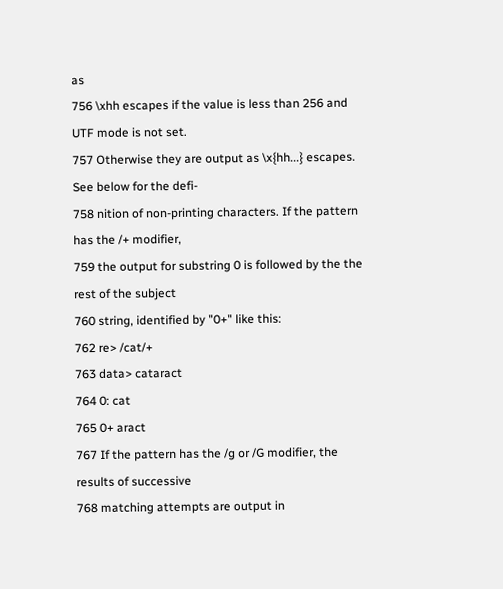as
756 \xhh escapes if the value is less than 256 and UTF mode is not set.
757 Otherwise they are output as \x{hh...} escapes. See below for the defi-
758 nition of non-printing characters. If the pattern has the /+ modifier,
759 the output for substring 0 is followed by the the rest of the subject
760 string, identified by "0+" like this:
762 re> /cat/+
763 data> cataract
764 0: cat
765 0+ aract
767 If the pattern has the /g or /G modifier, the results of successive
768 matching attempts are output in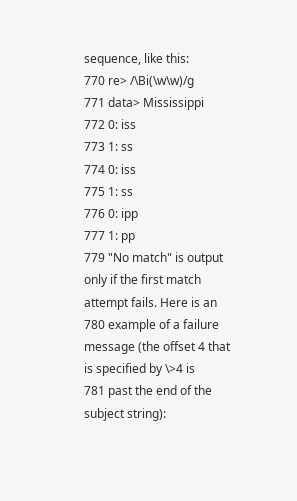sequence, like this:
770 re> /\Bi(\w\w)/g
771 data> Mississippi
772 0: iss
773 1: ss
774 0: iss
775 1: ss
776 0: ipp
777 1: pp
779 "No match" is output only if the first match attempt fails. Here is an
780 example of a failure message (the offset 4 that is specified by \>4 is
781 past the end of the subject string):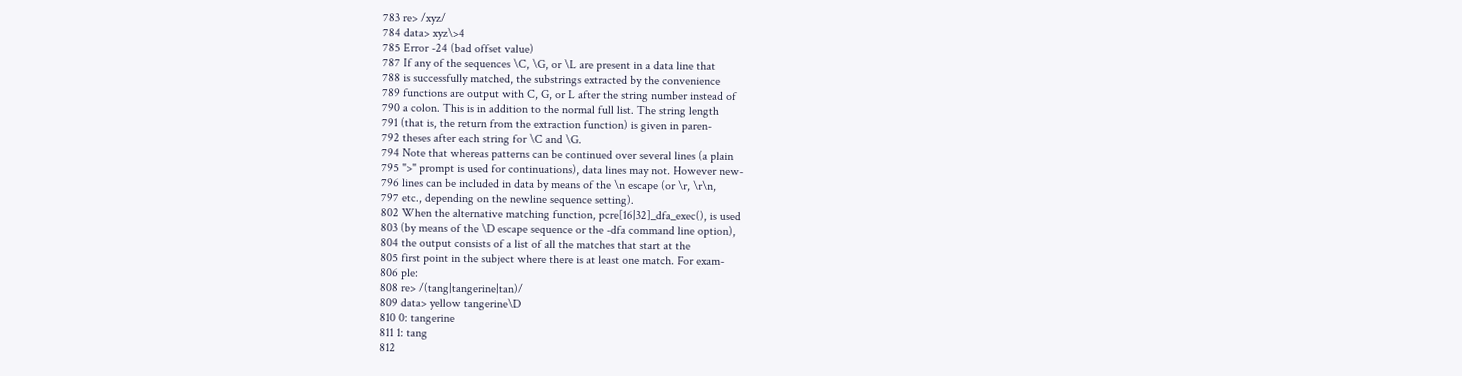783 re> /xyz/
784 data> xyz\>4
785 Error -24 (bad offset value)
787 If any of the sequences \C, \G, or \L are present in a data line that
788 is successfully matched, the substrings extracted by the convenience
789 functions are output with C, G, or L after the string number instead of
790 a colon. This is in addition to the normal full list. The string length
791 (that is, the return from the extraction function) is given in paren-
792 theses after each string for \C and \G.
794 Note that whereas patterns can be continued over several lines (a plain
795 ">" prompt is used for continuations), data lines may not. However new-
796 lines can be included in data by means of the \n escape (or \r, \r\n,
797 etc., depending on the newline sequence setting).
802 When the alternative matching function, pcre[16|32]_dfa_exec(), is used
803 (by means of the \D escape sequence or the -dfa command line option),
804 the output consists of a list of all the matches that start at the
805 first point in the subject where there is at least one match. For exam-
806 ple:
808 re> /(tang|tangerine|tan)/
809 data> yellow tangerine\D
810 0: tangerine
811 1: tang
812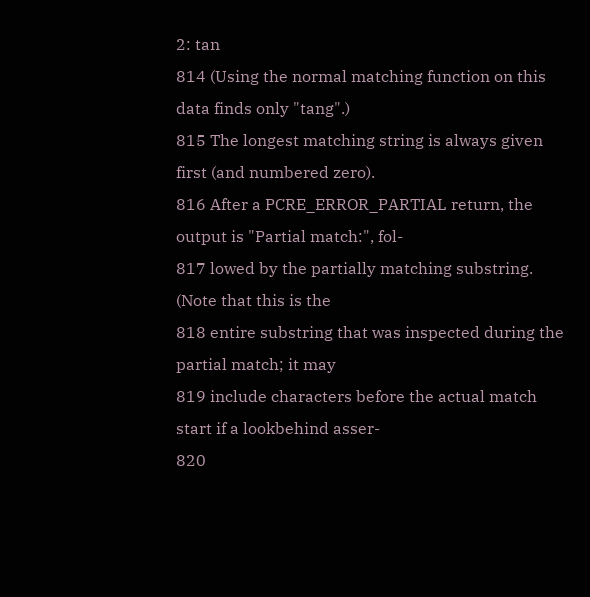2: tan
814 (Using the normal matching function on this data finds only "tang".)
815 The longest matching string is always given first (and numbered zero).
816 After a PCRE_ERROR_PARTIAL return, the output is "Partial match:", fol-
817 lowed by the partially matching substring. (Note that this is the
818 entire substring that was inspected during the partial match; it may
819 include characters before the actual match start if a lookbehind asser-
820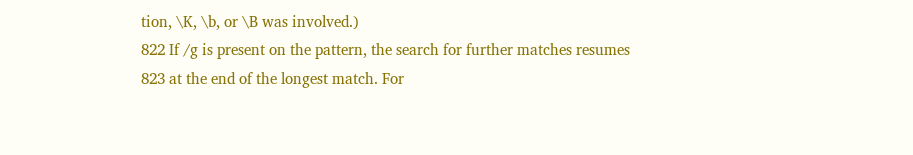tion, \K, \b, or \B was involved.)
822 If /g is present on the pattern, the search for further matches resumes
823 at the end of the longest match. For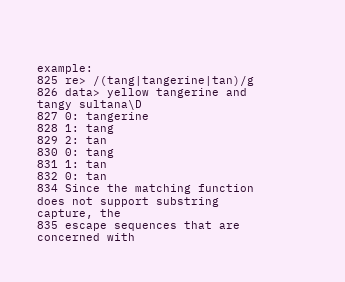example:
825 re> /(tang|tangerine|tan)/g
826 data> yellow tangerine and tangy sultana\D
827 0: tangerine
828 1: tang
829 2: tan
830 0: tang
831 1: tan
832 0: tan
834 Since the matching function does not support substring capture, the
835 escape sequences that are concerned with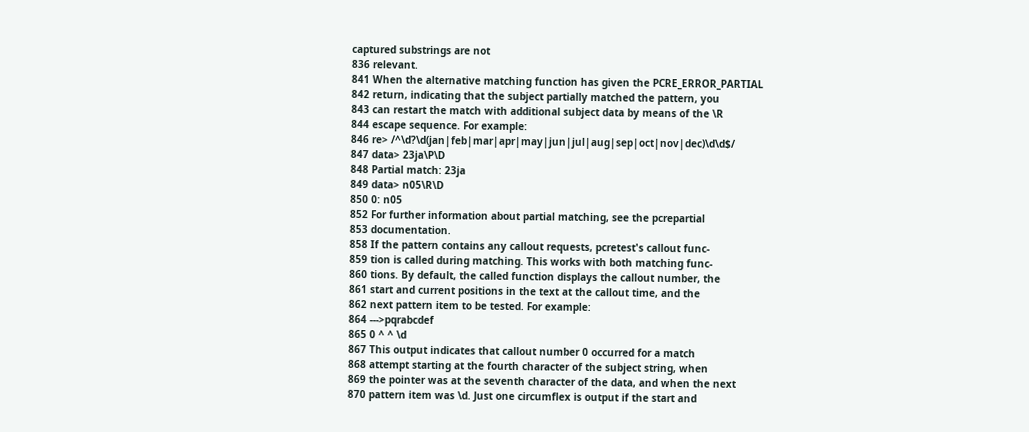captured substrings are not
836 relevant.
841 When the alternative matching function has given the PCRE_ERROR_PARTIAL
842 return, indicating that the subject partially matched the pattern, you
843 can restart the match with additional subject data by means of the \R
844 escape sequence. For example:
846 re> /^\d?\d(jan|feb|mar|apr|may|jun|jul|aug|sep|oct|nov|dec)\d\d$/
847 data> 23ja\P\D
848 Partial match: 23ja
849 data> n05\R\D
850 0: n05
852 For further information about partial matching, see the pcrepartial
853 documentation.
858 If the pattern contains any callout requests, pcretest's callout func-
859 tion is called during matching. This works with both matching func-
860 tions. By default, the called function displays the callout number, the
861 start and current positions in the text at the callout time, and the
862 next pattern item to be tested. For example:
864 --->pqrabcdef
865 0 ^ ^ \d
867 This output indicates that callout number 0 occurred for a match
868 attempt starting at the fourth character of the subject string, when
869 the pointer was at the seventh character of the data, and when the next
870 pattern item was \d. Just one circumflex is output if the start and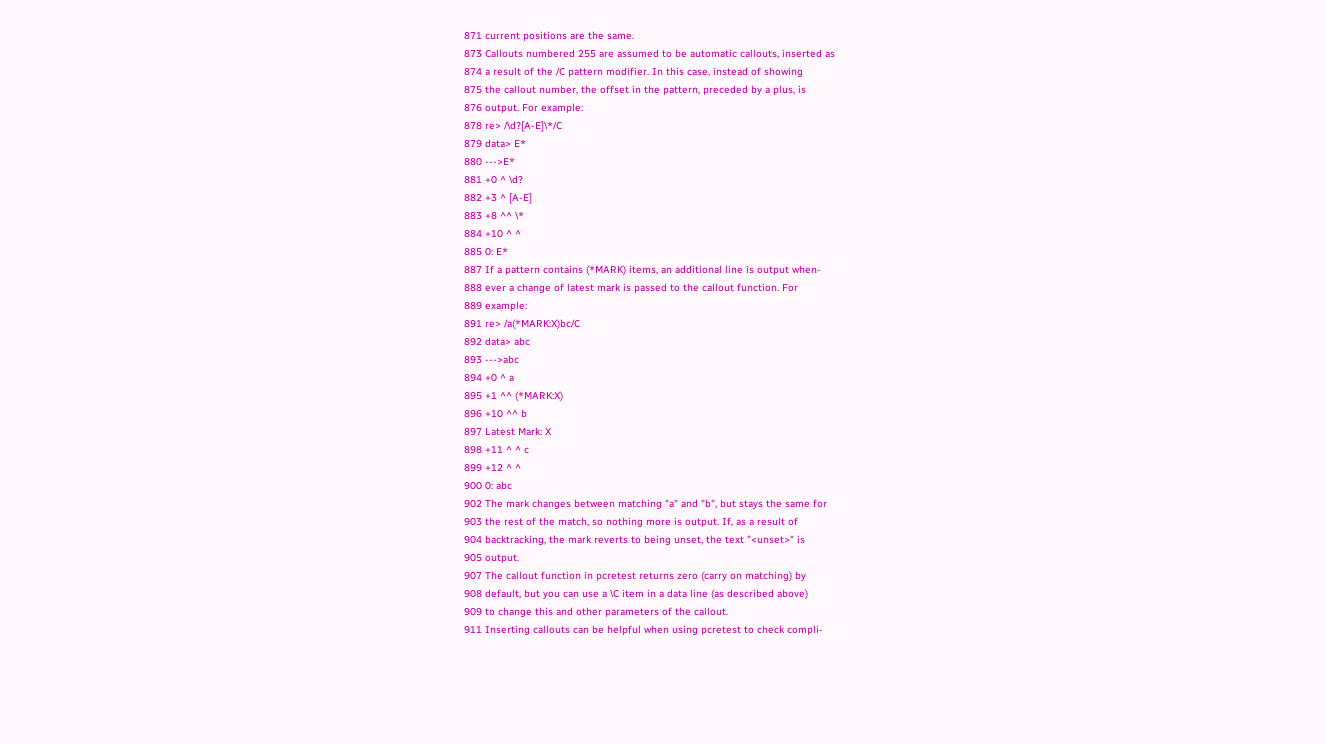871 current positions are the same.
873 Callouts numbered 255 are assumed to be automatic callouts, inserted as
874 a result of the /C pattern modifier. In this case, instead of showing
875 the callout number, the offset in the pattern, preceded by a plus, is
876 output. For example:
878 re> /\d?[A-E]\*/C
879 data> E*
880 --->E*
881 +0 ^ \d?
882 +3 ^ [A-E]
883 +8 ^^ \*
884 +10 ^ ^
885 0: E*
887 If a pattern contains (*MARK) items, an additional line is output when-
888 ever a change of latest mark is passed to the callout function. For
889 example:
891 re> /a(*MARK:X)bc/C
892 data> abc
893 --->abc
894 +0 ^ a
895 +1 ^^ (*MARK:X)
896 +10 ^^ b
897 Latest Mark: X
898 +11 ^ ^ c
899 +12 ^ ^
900 0: abc
902 The mark changes between matching "a" and "b", but stays the same for
903 the rest of the match, so nothing more is output. If, as a result of
904 backtracking, the mark reverts to being unset, the text "<unset>" is
905 output.
907 The callout function in pcretest returns zero (carry on matching) by
908 default, but you can use a \C item in a data line (as described above)
909 to change this and other parameters of the callout.
911 Inserting callouts can be helpful when using pcretest to check compli-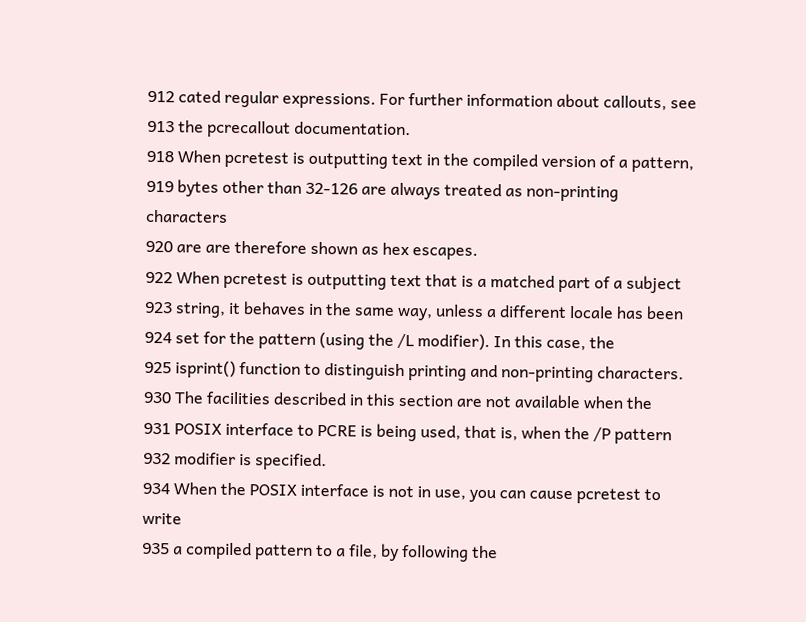912 cated regular expressions. For further information about callouts, see
913 the pcrecallout documentation.
918 When pcretest is outputting text in the compiled version of a pattern,
919 bytes other than 32-126 are always treated as non-printing characters
920 are are therefore shown as hex escapes.
922 When pcretest is outputting text that is a matched part of a subject
923 string, it behaves in the same way, unless a different locale has been
924 set for the pattern (using the /L modifier). In this case, the
925 isprint() function to distinguish printing and non-printing characters.
930 The facilities described in this section are not available when the
931 POSIX interface to PCRE is being used, that is, when the /P pattern
932 modifier is specified.
934 When the POSIX interface is not in use, you can cause pcretest to write
935 a compiled pattern to a file, by following the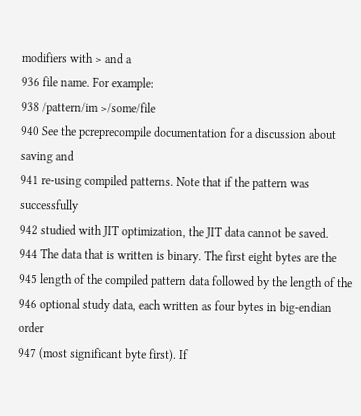modifiers with > and a
936 file name. For example:
938 /pattern/im >/some/file
940 See the pcreprecompile documentation for a discussion about saving and
941 re-using compiled patterns. Note that if the pattern was successfully
942 studied with JIT optimization, the JIT data cannot be saved.
944 The data that is written is binary. The first eight bytes are the
945 length of the compiled pattern data followed by the length of the
946 optional study data, each written as four bytes in big-endian order
947 (most significant byte first). If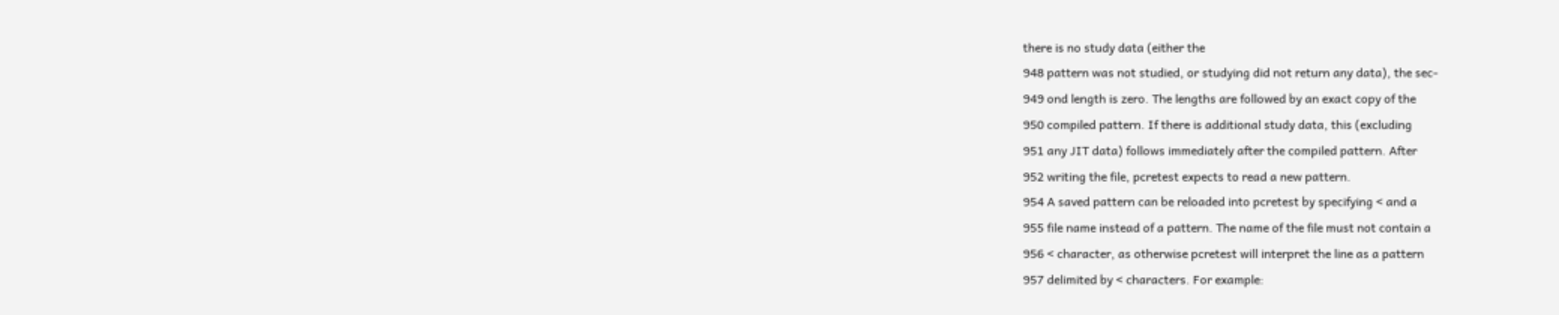there is no study data (either the
948 pattern was not studied, or studying did not return any data), the sec-
949 ond length is zero. The lengths are followed by an exact copy of the
950 compiled pattern. If there is additional study data, this (excluding
951 any JIT data) follows immediately after the compiled pattern. After
952 writing the file, pcretest expects to read a new pattern.
954 A saved pattern can be reloaded into pcretest by specifying < and a
955 file name instead of a pattern. The name of the file must not contain a
956 < character, as otherwise pcretest will interpret the line as a pattern
957 delimited by < characters. For example: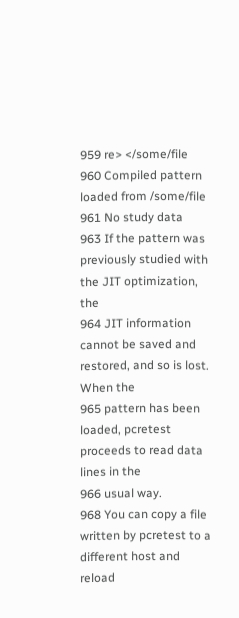959 re> </some/file
960 Compiled pattern loaded from /some/file
961 No study data
963 If the pattern was previously studied with the JIT optimization, the
964 JIT information cannot be saved and restored, and so is lost. When the
965 pattern has been loaded, pcretest proceeds to read data lines in the
966 usual way.
968 You can copy a file written by pcretest to a different host and reload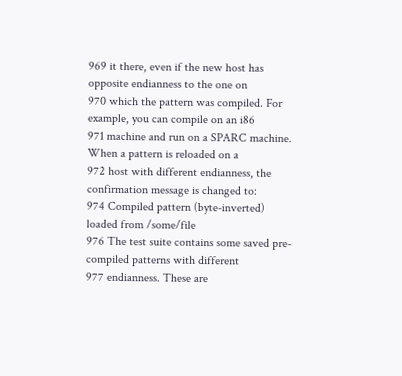969 it there, even if the new host has opposite endianness to the one on
970 which the pattern was compiled. For example, you can compile on an i86
971 machine and run on a SPARC machine. When a pattern is reloaded on a
972 host with different endianness, the confirmation message is changed to:
974 Compiled pattern (byte-inverted) loaded from /some/file
976 The test suite contains some saved pre-compiled patterns with different
977 endianness. These are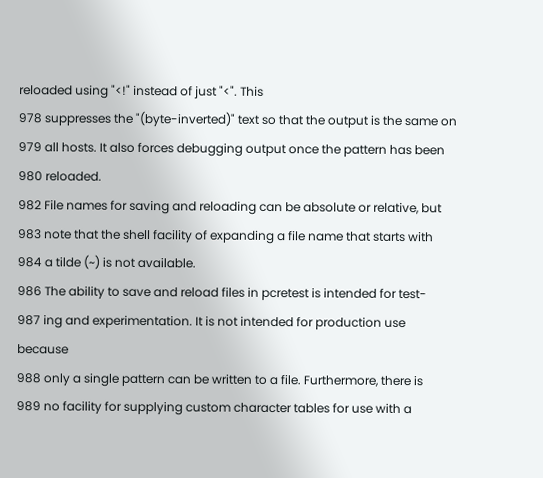reloaded using "<!" instead of just "<". This
978 suppresses the "(byte-inverted)" text so that the output is the same on
979 all hosts. It also forces debugging output once the pattern has been
980 reloaded.
982 File names for saving and reloading can be absolute or relative, but
983 note that the shell facility of expanding a file name that starts with
984 a tilde (~) is not available.
986 The ability to save and reload files in pcretest is intended for test-
987 ing and experimentation. It is not intended for production use because
988 only a single pattern can be written to a file. Furthermore, there is
989 no facility for supplying custom character tables for use with a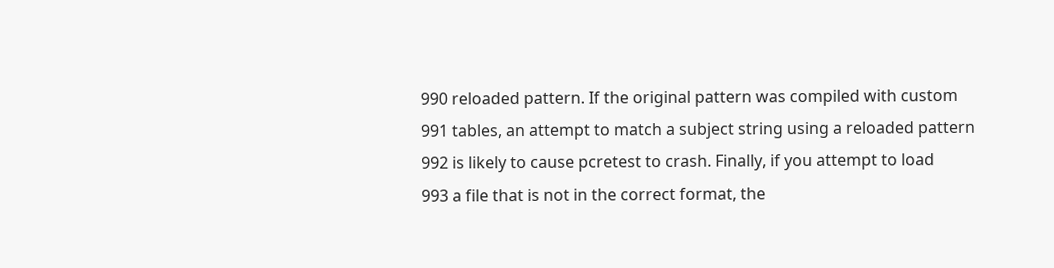990 reloaded pattern. If the original pattern was compiled with custom
991 tables, an attempt to match a subject string using a reloaded pattern
992 is likely to cause pcretest to crash. Finally, if you attempt to load
993 a file that is not in the correct format, the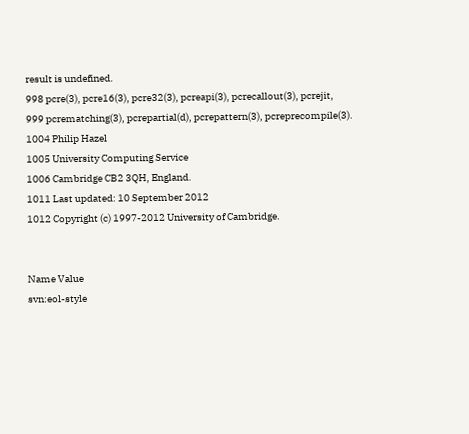result is undefined.
998 pcre(3), pcre16(3), pcre32(3), pcreapi(3), pcrecallout(3), pcrejit,
999 pcrematching(3), pcrepartial(d), pcrepattern(3), pcreprecompile(3).
1004 Philip Hazel
1005 University Computing Service
1006 Cambridge CB2 3QH, England.
1011 Last updated: 10 September 2012
1012 Copyright (c) 1997-2012 University of Cambridge.


Name Value
svn:eol-style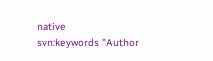native
svn:keywords "Author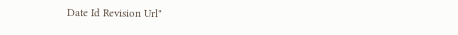Date Id Revision Url"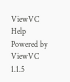ViewVC Help
Powered by ViewVC 1.1.5